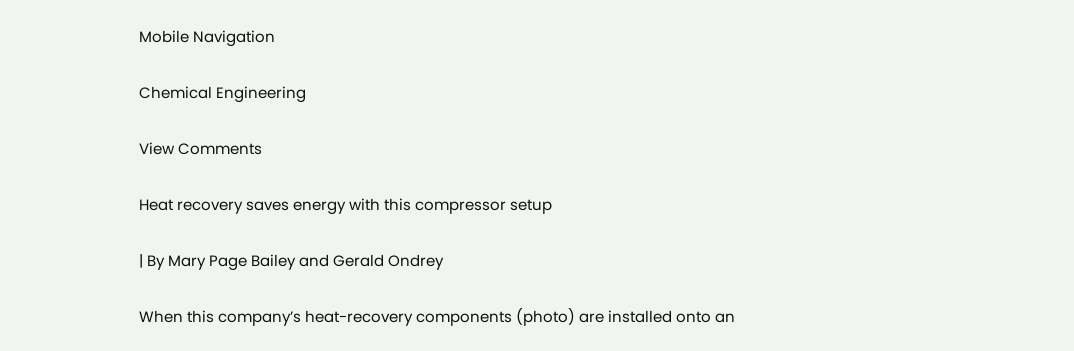Mobile Navigation

Chemical Engineering

View Comments

Heat recovery saves energy with this compressor setup

| By Mary Page Bailey and Gerald Ondrey

When this company’s heat-recovery components (photo) are installed onto an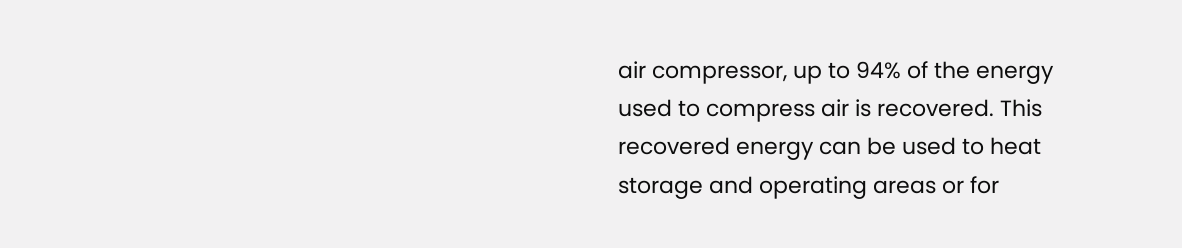air compressor, up to 94% of the energy used to compress air is recovered. This recovered energy can be used to heat storage and operating areas or for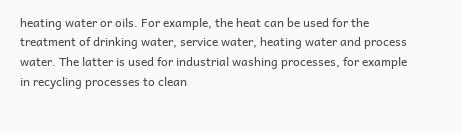heating water or oils. For example, the heat can be used for the treatment of drinking water, service water, heating water and process water. The latter is used for industrial washing processes, for example in recycling processes to clean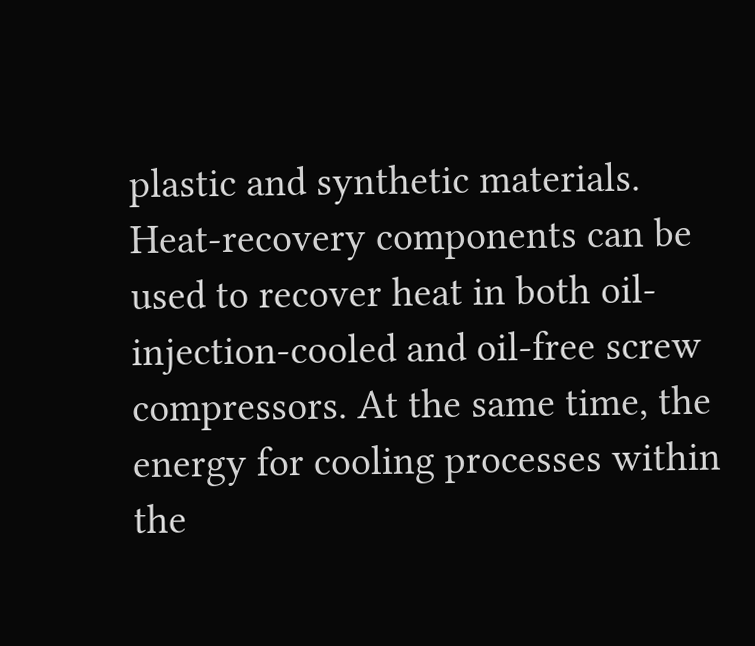plastic and synthetic materials. Heat-recovery components can be used to recover heat in both oil-injection-cooled and oil-free screw compressors. At the same time, the energy for cooling processes within the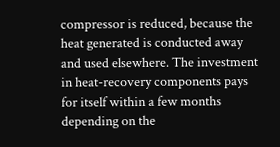compressor is reduced, because the heat generated is conducted away and used elsewhere. The investment in heat-recovery components pays for itself within a few months depending on the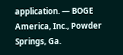application. — BOGE America, Inc., Powder Springs, Ga.